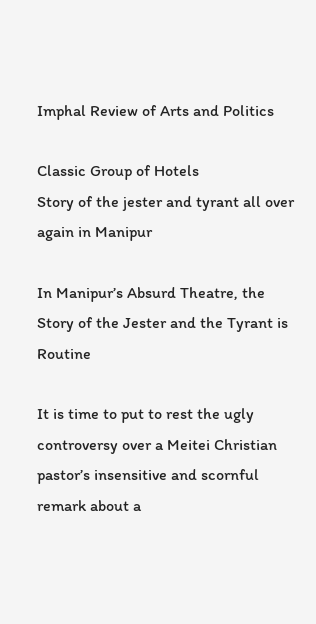Imphal Review of Arts and Politics

Classic Group of Hotels
Story of the jester and tyrant all over again in Manipur

In Manipur’s Absurd Theatre, the Story of the Jester and the Tyrant is Routine

It is time to put to rest the ugly controversy over a Meitei Christian pastor’s insensitive and scornful remark about a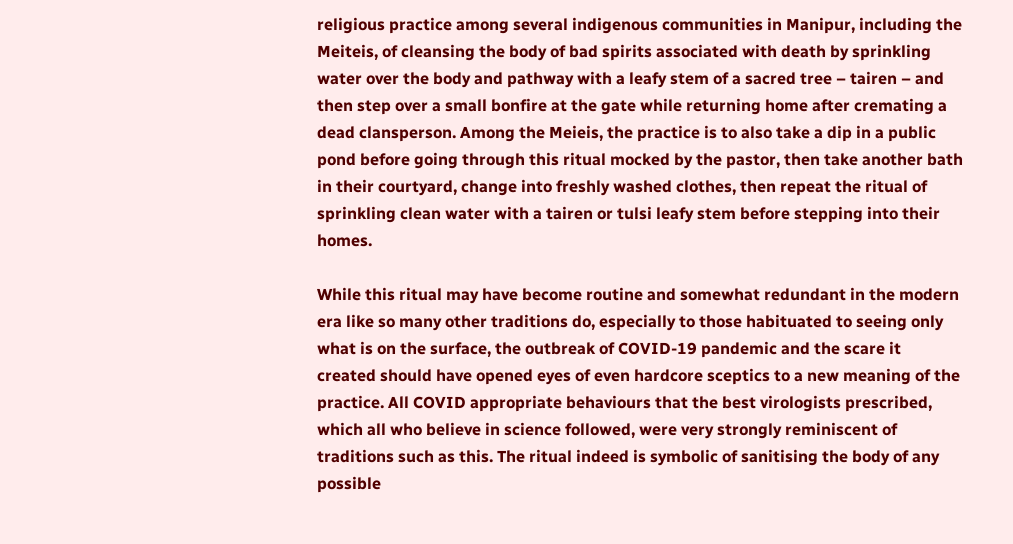religious practice among several indigenous communities in Manipur, including the Meiteis, of cleansing the body of bad spirits associated with death by sprinkling water over the body and pathway with a leafy stem of a sacred tree – tairen – and then step over a small bonfire at the gate while returning home after cremating a dead clansperson. Among the Meieis, the practice is to also take a dip in a public pond before going through this ritual mocked by the pastor, then take another bath in their courtyard, change into freshly washed clothes, then repeat the ritual of sprinkling clean water with a tairen or tulsi leafy stem before stepping into their homes.

While this ritual may have become routine and somewhat redundant in the modern era like so many other traditions do, especially to those habituated to seeing only what is on the surface, the outbreak of COVID-19 pandemic and the scare it created should have opened eyes of even hardcore sceptics to a new meaning of the practice. All COVID appropriate behaviours that the best virologists prescribed, which all who believe in science followed, were very strongly reminiscent of traditions such as this. The ritual indeed is symbolic of sanitising the body of any possible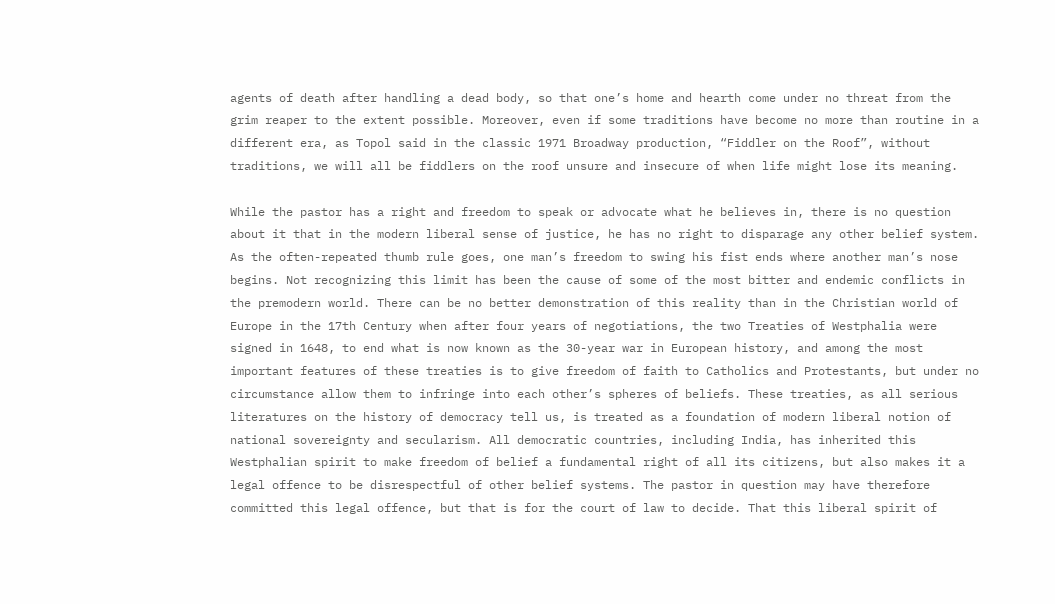agents of death after handling a dead body, so that one’s home and hearth come under no threat from the grim reaper to the extent possible. Moreover, even if some traditions have become no more than routine in a different era, as Topol said in the classic 1971 Broadway production, “Fiddler on the Roof”, without traditions, we will all be fiddlers on the roof unsure and insecure of when life might lose its meaning.

While the pastor has a right and freedom to speak or advocate what he believes in, there is no question about it that in the modern liberal sense of justice, he has no right to disparage any other belief system. As the often-repeated thumb rule goes, one man’s freedom to swing his fist ends where another man’s nose begins. Not recognizing this limit has been the cause of some of the most bitter and endemic conflicts in the premodern world. There can be no better demonstration of this reality than in the Christian world of Europe in the 17th Century when after four years of negotiations, the two Treaties of Westphalia were signed in 1648, to end what is now known as the 30-year war in European history, and among the most important features of these treaties is to give freedom of faith to Catholics and Protestants, but under no circumstance allow them to infringe into each other’s spheres of beliefs. These treaties, as all serious literatures on the history of democracy tell us, is treated as a foundation of modern liberal notion of national sovereignty and secularism. All democratic countries, including India, has inherited this Westphalian spirit to make freedom of belief a fundamental right of all its citizens, but also makes it a legal offence to be disrespectful of other belief systems. The pastor in question may have therefore committed this legal offence, but that is for the court of law to decide. That this liberal spirit of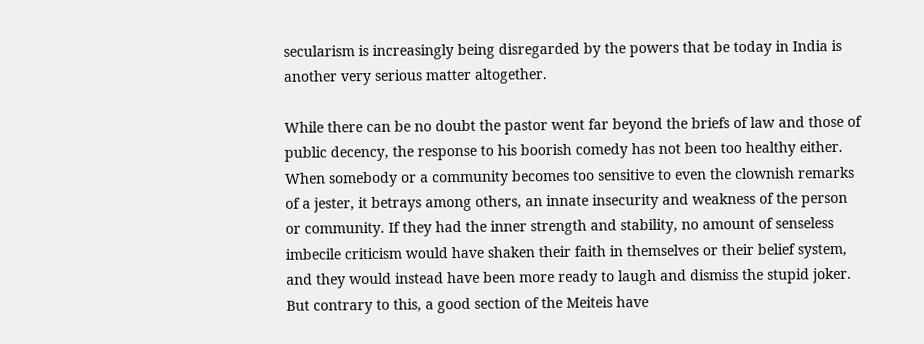secularism is increasingly being disregarded by the powers that be today in India is another very serious matter altogether.

While there can be no doubt the pastor went far beyond the briefs of law and those of public decency, the response to his boorish comedy has not been too healthy either. When somebody or a community becomes too sensitive to even the clownish remarks of a jester, it betrays among others, an innate insecurity and weakness of the person or community. If they had the inner strength and stability, no amount of senseless imbecile criticism would have shaken their faith in themselves or their belief system, and they would instead have been more ready to laugh and dismiss the stupid joker. But contrary to this, a good section of the Meiteis have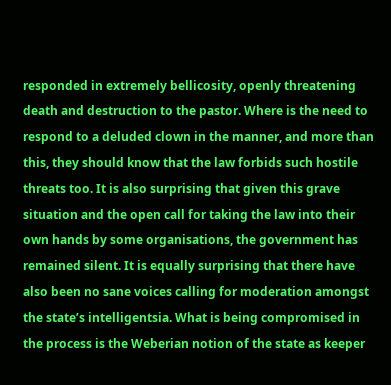responded in extremely bellicosity, openly threatening death and destruction to the pastor. Where is the need to respond to a deluded clown in the manner, and more than this, they should know that the law forbids such hostile threats too. It is also surprising that given this grave situation and the open call for taking the law into their own hands by some organisations, the government has remained silent. It is equally surprising that there have also been no sane voices calling for moderation amongst the state’s intelligentsia. What is being compromised in the process is the Weberian notion of the state as keeper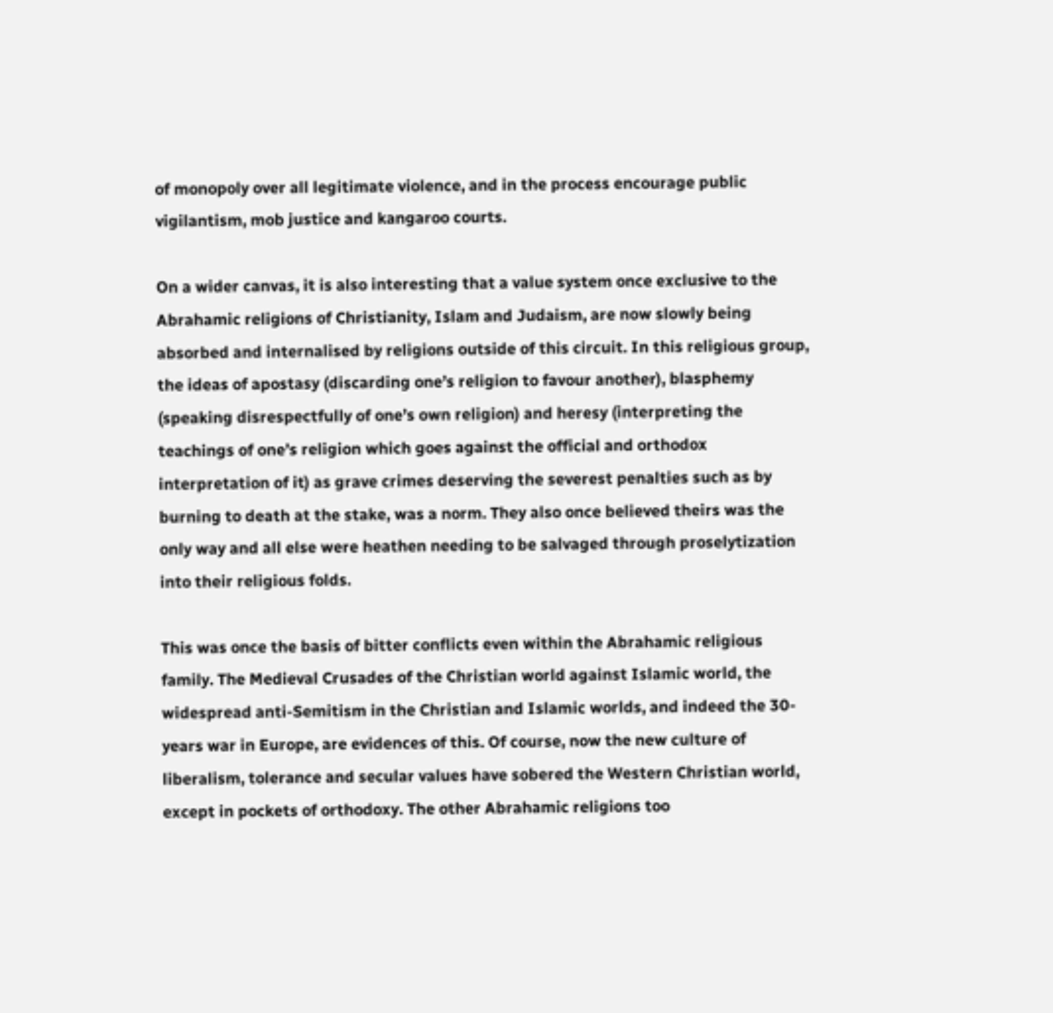of monopoly over all legitimate violence, and in the process encourage public vigilantism, mob justice and kangaroo courts.

On a wider canvas, it is also interesting that a value system once exclusive to the Abrahamic religions of Christianity, Islam and Judaism, are now slowly being absorbed and internalised by religions outside of this circuit. In this religious group, the ideas of apostasy (discarding one’s religion to favour another), blasphemy (speaking disrespectfully of one’s own religion) and heresy (interpreting the teachings of one’s religion which goes against the official and orthodox interpretation of it) as grave crimes deserving the severest penalties such as by burning to death at the stake, was a norm. They also once believed theirs was the only way and all else were heathen needing to be salvaged through proselytization into their religious folds.

This was once the basis of bitter conflicts even within the Abrahamic religious family. The Medieval Crusades of the Christian world against Islamic world, the widespread anti-Semitism in the Christian and Islamic worlds, and indeed the 30-years war in Europe, are evidences of this. Of course, now the new culture of liberalism, tolerance and secular values have sobered the Western Christian world, except in pockets of orthodoxy. The other Abrahamic religions too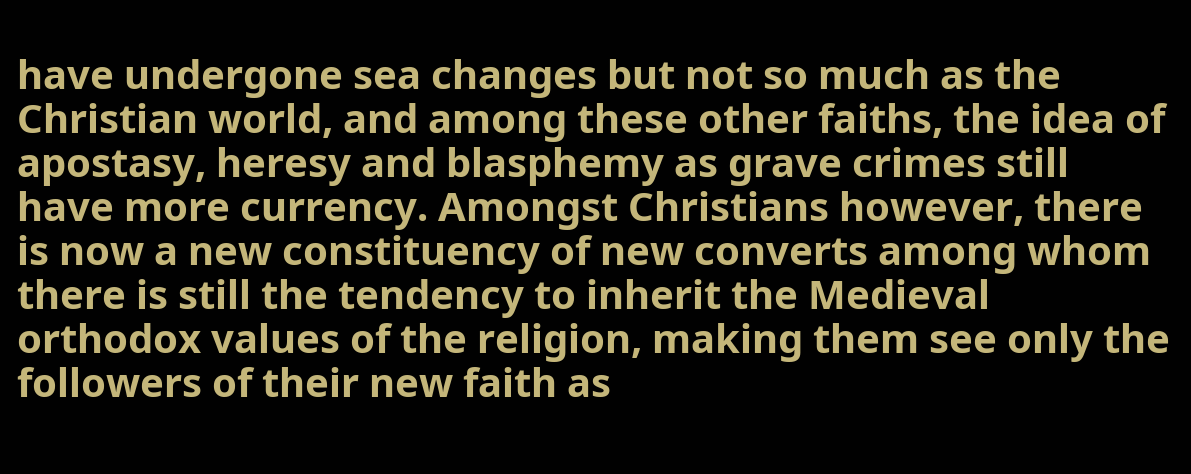have undergone sea changes but not so much as the Christian world, and among these other faiths, the idea of apostasy, heresy and blasphemy as grave crimes still have more currency. Amongst Christians however, there is now a new constituency of new converts among whom there is still the tendency to inherit the Medieval orthodox values of the religion, making them see only the followers of their new faith as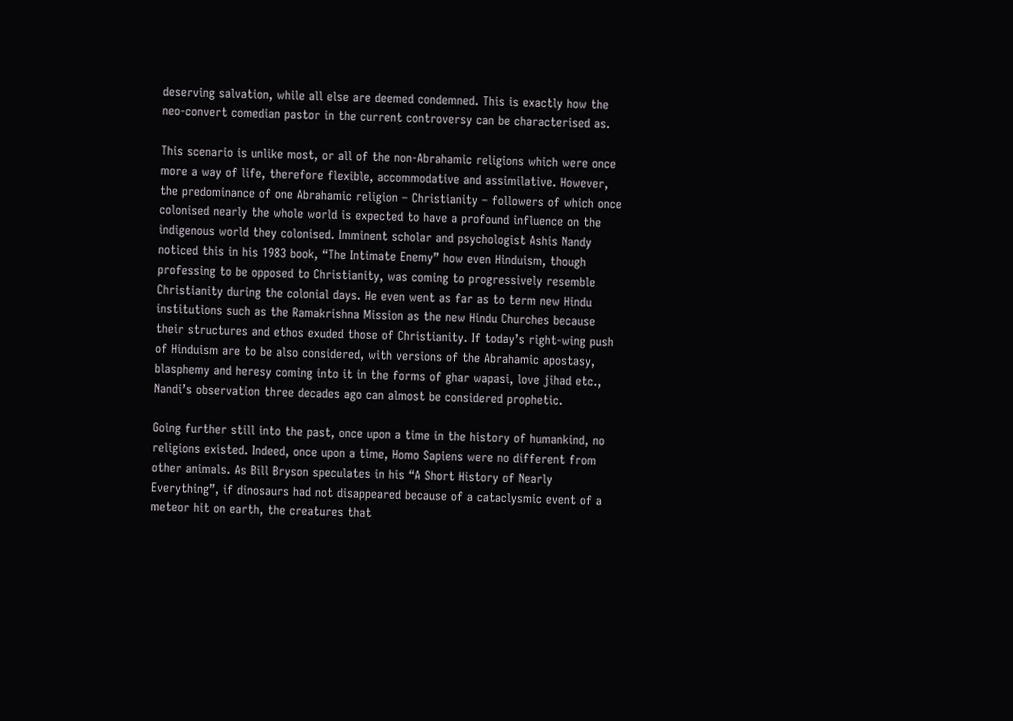deserving salvation, while all else are deemed condemned. This is exactly how the neo-convert comedian pastor in the current controversy can be characterised as.

This scenario is unlike most, or all of the non-Abrahamic religions which were once more a way of life, therefore flexible, accommodative and assimilative. However, the predominance of one Abrahamic religion – Christianity – followers of which once colonised nearly the whole world is expected to have a profound influence on the indigenous world they colonised. Imminent scholar and psychologist Ashis Nandy noticed this in his 1983 book, “The Intimate Enemy” how even Hinduism, though professing to be opposed to Christianity, was coming to progressively resemble Christianity during the colonial days. He even went as far as to term new Hindu institutions such as the Ramakrishna Mission as the new Hindu Churches because their structures and ethos exuded those of Christianity. If today’s right-wing push of Hinduism are to be also considered, with versions of the Abrahamic apostasy, blasphemy and heresy coming into it in the forms of ghar wapasi, love jihad etc., Nandi’s observation three decades ago can almost be considered prophetic.

Going further still into the past, once upon a time in the history of humankind, no religions existed. Indeed, once upon a time, Homo Sapiens were no different from other animals. As Bill Bryson speculates in his “A Short History of Nearly Everything”, if dinosaurs had not disappeared because of a cataclysmic event of a meteor hit on earth, the creatures that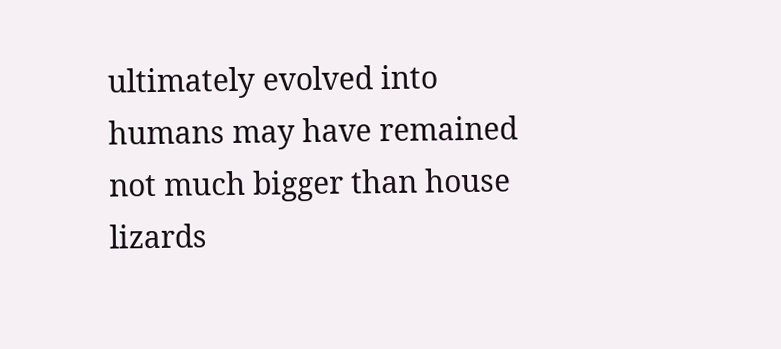ultimately evolved into humans may have remained not much bigger than house lizards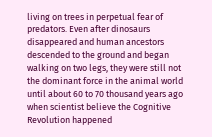living on trees in perpetual fear of predators. Even after dinosaurs disappeared and human ancestors descended to the ground and began walking on two legs, they were still not the dominant force in the animal world until about 60 to 70 thousand years ago when scientist believe the Cognitive Revolution happened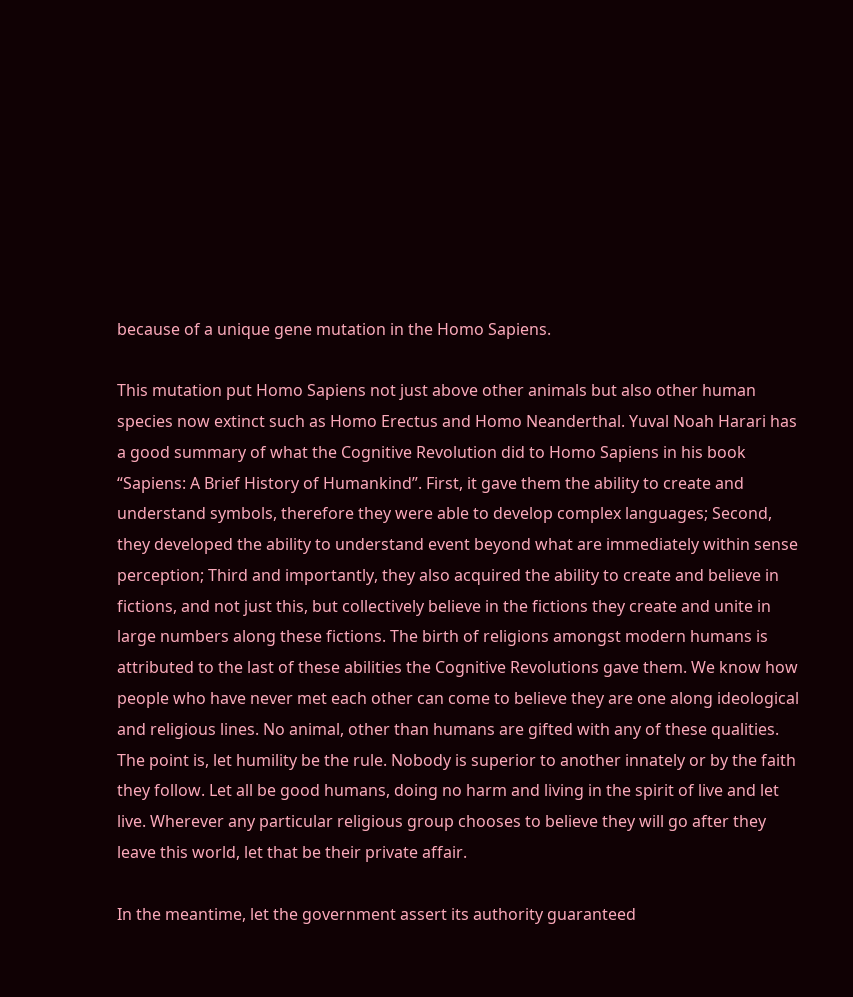because of a unique gene mutation in the Homo Sapiens.

This mutation put Homo Sapiens not just above other animals but also other human species now extinct such as Homo Erectus and Homo Neanderthal. Yuval Noah Harari has a good summary of what the Cognitive Revolution did to Homo Sapiens in his book “Sapiens: A Brief History of Humankind”. First, it gave them the ability to create and understand symbols, therefore they were able to develop complex languages; Second, they developed the ability to understand event beyond what are immediately within sense perception; Third and importantly, they also acquired the ability to create and believe in fictions, and not just this, but collectively believe in the fictions they create and unite in large numbers along these fictions. The birth of religions amongst modern humans is attributed to the last of these abilities the Cognitive Revolutions gave them. We know how people who have never met each other can come to believe they are one along ideological and religious lines. No animal, other than humans are gifted with any of these qualities. The point is, let humility be the rule. Nobody is superior to another innately or by the faith they follow. Let all be good humans, doing no harm and living in the spirit of live and let live. Wherever any particular religious group chooses to believe they will go after they leave this world, let that be their private affair.

In the meantime, let the government assert its authority guaranteed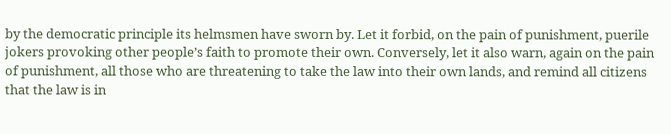by the democratic principle its helmsmen have sworn by. Let it forbid, on the pain of punishment, puerile jokers provoking other people’s faith to promote their own. Conversely, let it also warn, again on the pain of punishment, all those who are threatening to take the law into their own lands, and remind all citizens that the law is in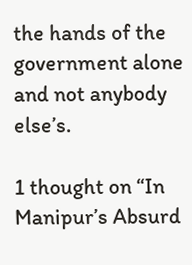the hands of the government alone and not anybody else’s.

1 thought on “In Manipur’s Absurd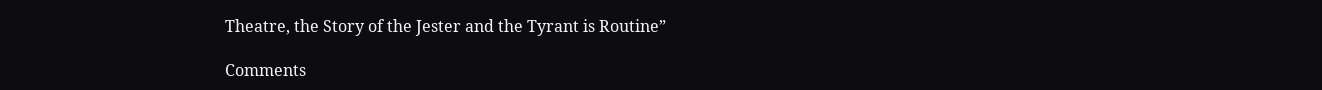Theatre, the Story of the Jester and the Tyrant is Routine”

Comments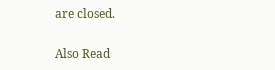are closed.

Also Read